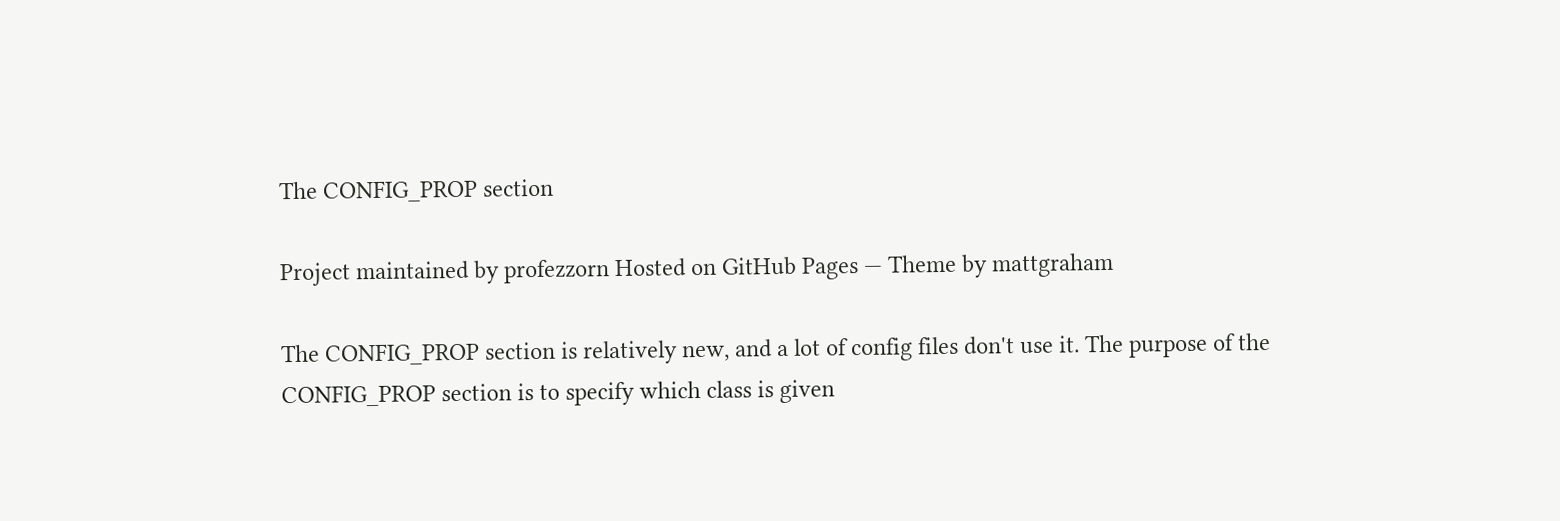The CONFIG_PROP section

Project maintained by profezzorn Hosted on GitHub Pages — Theme by mattgraham

The CONFIG_PROP section is relatively new, and a lot of config files don't use it. The purpose of the CONFIG_PROP section is to specify which class is given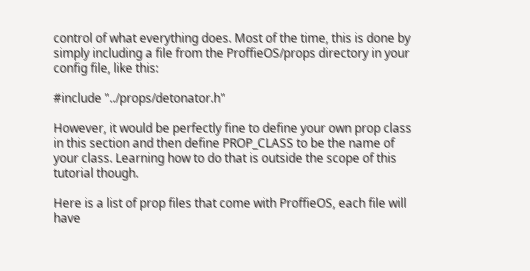control of what everything does. Most of the time, this is done by simply including a file from the ProffieOS/props directory in your config file, like this:

#include "../props/detonator.h"

However, it would be perfectly fine to define your own prop class in this section and then define PROP_CLASS to be the name of your class. Learning how to do that is outside the scope of this tutorial though.

Here is a list of prop files that come with ProffieOS, each file will have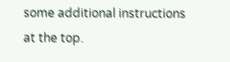some additional instructions at the top.